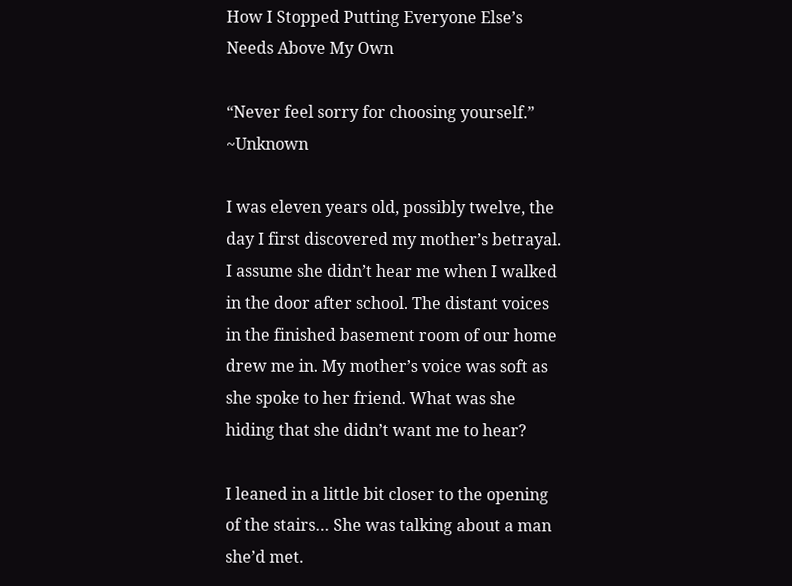How I Stopped Putting Everyone Else’s Needs Above My Own

“Never feel sorry for choosing yourself.” ~Unknown

I was eleven years old, possibly twelve, the day I first discovered my mother’s betrayal. I assume she didn’t hear me when I walked in the door after school. The distant voices in the finished basement room of our home drew me in. My mother’s voice was soft as she spoke to her friend. What was she hiding that she didn’t want me to hear?

I leaned in a little bit closer to the opening of the stairs… She was talking about a man she’d met.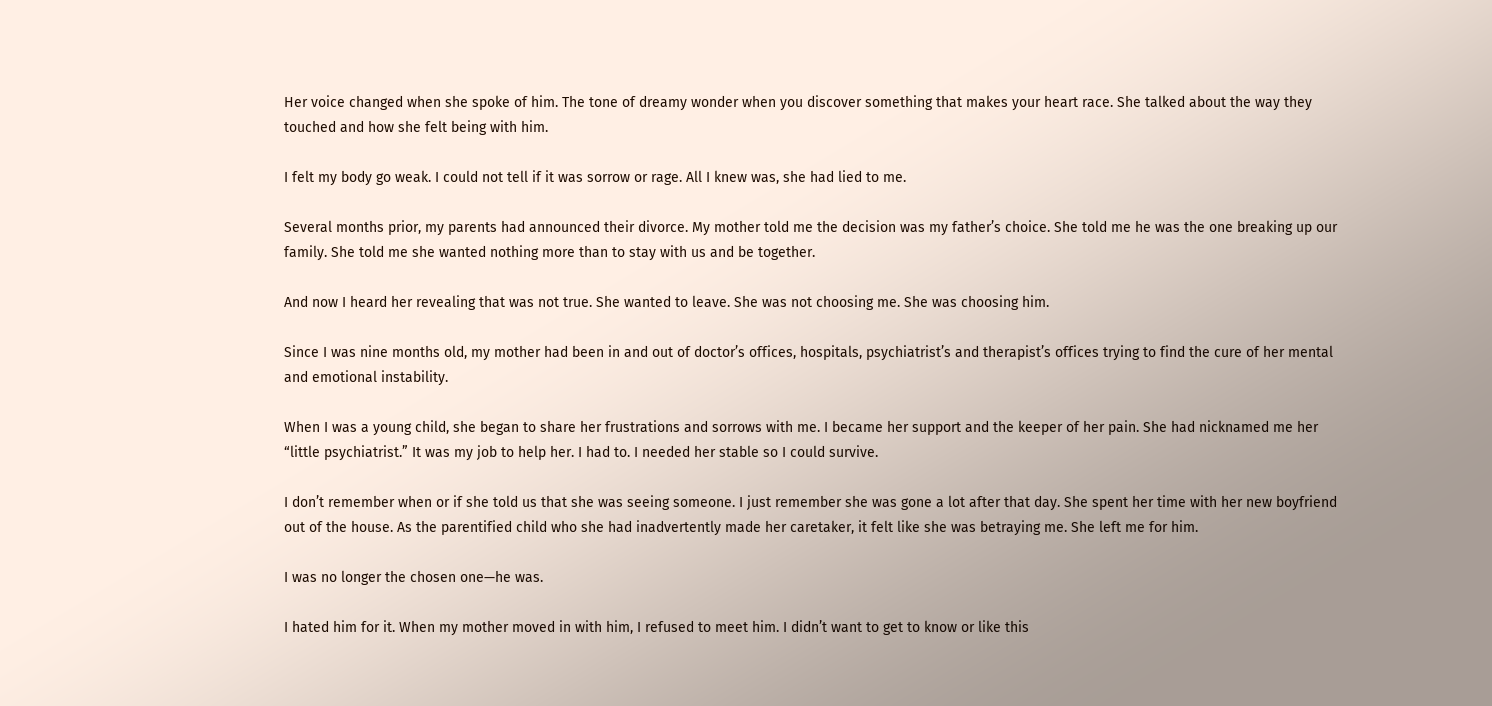Her voice changed when she spoke of him. The tone of dreamy wonder when you discover something that makes your heart race. She talked about the way they touched and how she felt being with him.

I felt my body go weak. I could not tell if it was sorrow or rage. All I knew was, she had lied to me.

Several months prior, my parents had announced their divorce. My mother told me the decision was my father’s choice. She told me he was the one breaking up our family. She told me she wanted nothing more than to stay with us and be together.

And now I heard her revealing that was not true. She wanted to leave. She was not choosing me. She was choosing him.

Since I was nine months old, my mother had been in and out of doctor’s offices, hospitals, psychiatrist’s and therapist’s offices trying to find the cure of her mental and emotional instability.

When I was a young child, she began to share her frustrations and sorrows with me. I became her support and the keeper of her pain. She had nicknamed me her “little psychiatrist.” It was my job to help her. I had to. I needed her stable so I could survive.

I don’t remember when or if she told us that she was seeing someone. I just remember she was gone a lot after that day. She spent her time with her new boyfriend out of the house. As the parentified child who she had inadvertently made her caretaker, it felt like she was betraying me. She left me for him.

I was no longer the chosen one—he was.

I hated him for it. When my mother moved in with him, I refused to meet him. I didn’t want to get to know or like this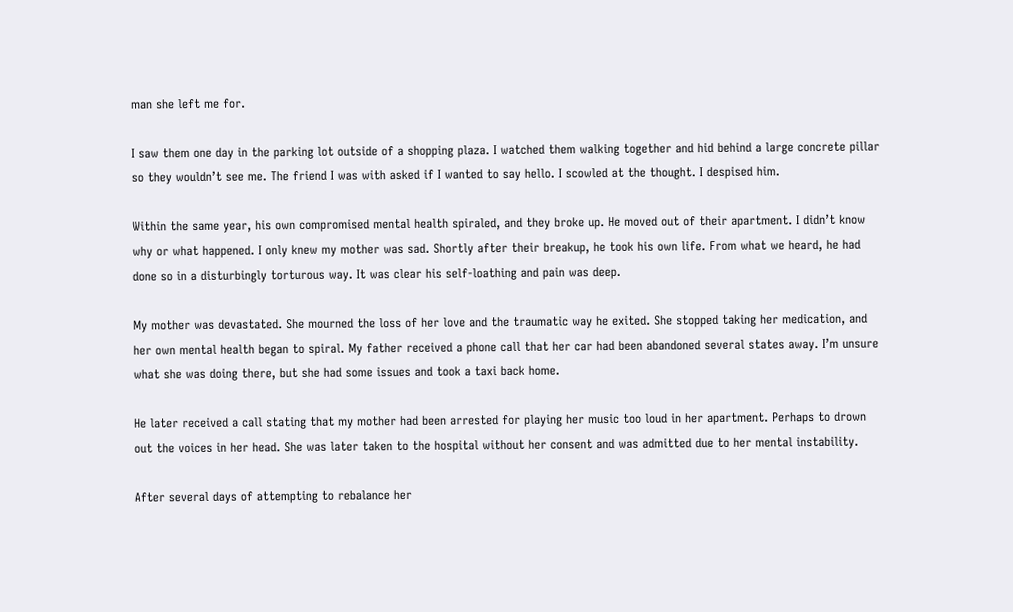man she left me for.

I saw them one day in the parking lot outside of a shopping plaza. I watched them walking together and hid behind a large concrete pillar so they wouldn’t see me. The friend I was with asked if I wanted to say hello. I scowled at the thought. I despised him.

Within the same year, his own compromised mental health spiraled, and they broke up. He moved out of their apartment. I didn’t know why or what happened. I only knew my mother was sad. Shortly after their breakup, he took his own life. From what we heard, he had done so in a disturbingly torturous way. It was clear his self-loathing and pain was deep.

My mother was devastated. She mourned the loss of her love and the traumatic way he exited. She stopped taking her medication, and her own mental health began to spiral. My father received a phone call that her car had been abandoned several states away. I’m unsure what she was doing there, but she had some issues and took a taxi back home.

He later received a call stating that my mother had been arrested for playing her music too loud in her apartment. Perhaps to drown out the voices in her head. She was later taken to the hospital without her consent and was admitted due to her mental instability.

After several days of attempting to rebalance her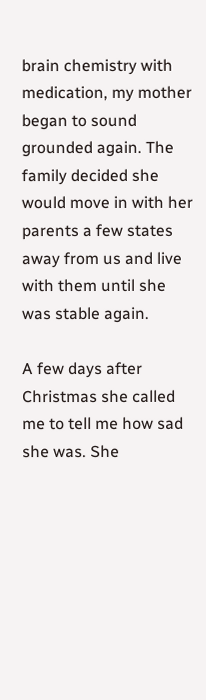brain chemistry with medication, my mother began to sound grounded again. The family decided she would move in with her parents a few states away from us and live with them until she was stable again.

A few days after Christmas she called me to tell me how sad she was. She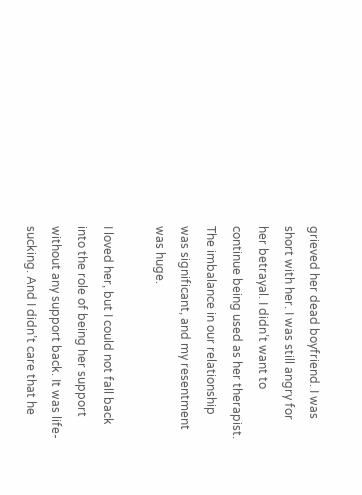grieved her dead boyfriend. I was short with her. I was still angry for her betrayal. I didn’t want to continue being used as her therapist. The imbalance in our relationship was significant, and my resentment was huge.

I loved her, but I could not fall back into the role of being her support without any support back. It was life-sucking. And I didn’t care that he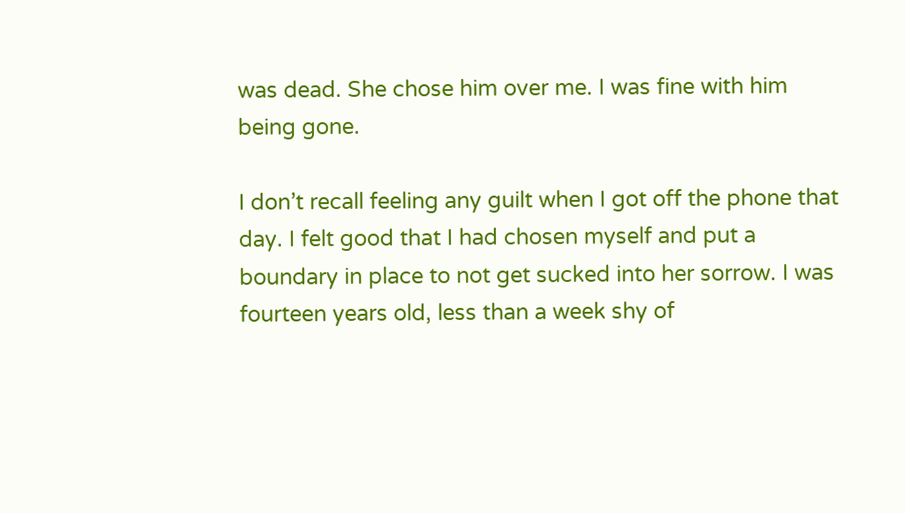was dead. She chose him over me. I was fine with him being gone.

I don’t recall feeling any guilt when I got off the phone that day. I felt good that I had chosen myself and put a boundary in place to not get sucked into her sorrow. I was fourteen years old, less than a week shy of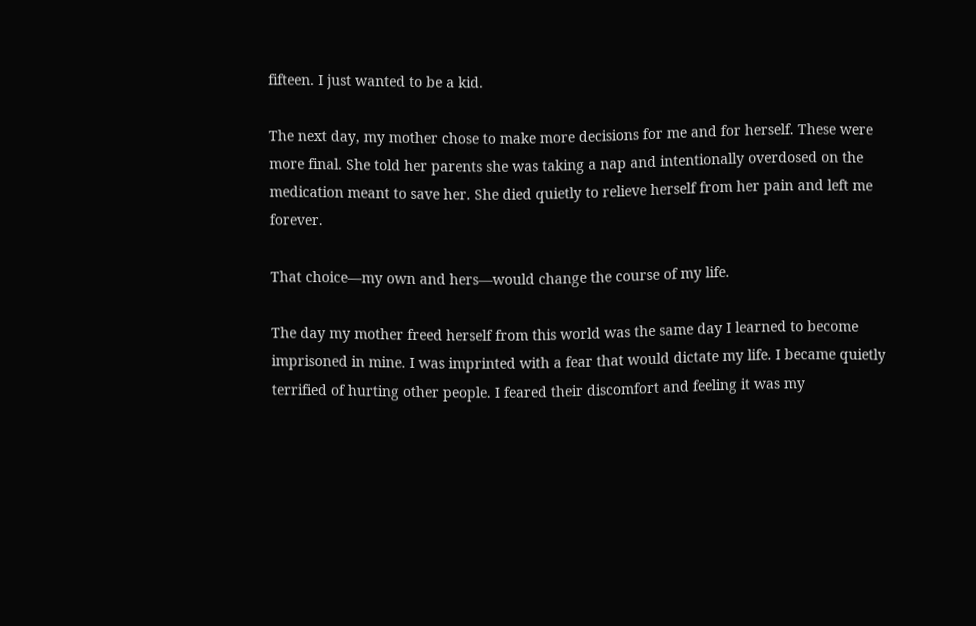fifteen. I just wanted to be a kid.

The next day, my mother chose to make more decisions for me and for herself. These were more final. She told her parents she was taking a nap and intentionally overdosed on the medication meant to save her. She died quietly to relieve herself from her pain and left me forever.

That choice—my own and hers—would change the course of my life.

The day my mother freed herself from this world was the same day I learned to become imprisoned in mine. I was imprinted with a fear that would dictate my life. I became quietly terrified of hurting other people. I feared their discomfort and feeling it was my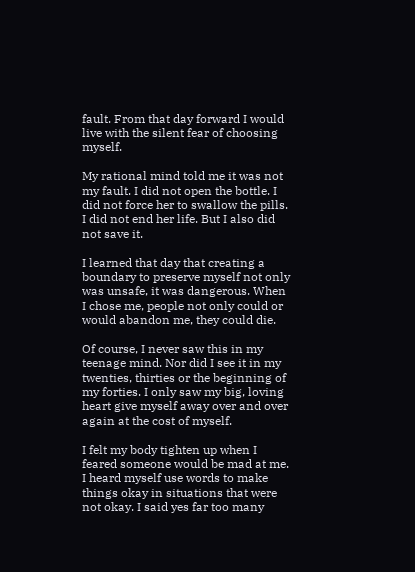fault. From that day forward I would live with the silent fear of choosing myself.

My rational mind told me it was not my fault. I did not open the bottle. I did not force her to swallow the pills. I did not end her life. But I also did not save it.

I learned that day that creating a boundary to preserve myself not only was unsafe, it was dangerous. When I chose me, people not only could or would abandon me, they could die.

Of course, I never saw this in my teenage mind. Nor did I see it in my twenties, thirties or the beginning of my forties. I only saw my big, loving heart give myself away over and over again at the cost of myself.

I felt my body tighten up when I feared someone would be mad at me. I heard myself use words to make things okay in situations that were not okay. I said yes far too many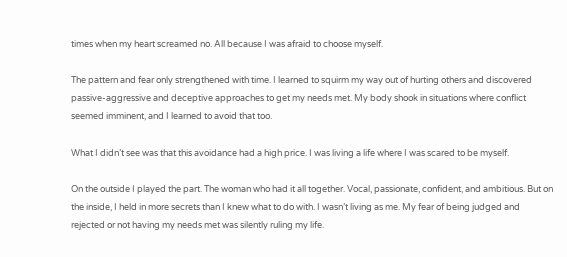times when my heart screamed no. All because I was afraid to choose myself.

The pattern and fear only strengthened with time. I learned to squirm my way out of hurting others and discovered passive-aggressive and deceptive approaches to get my needs met. My body shook in situations where conflict seemed imminent, and I learned to avoid that too.

What I didn’t see was that this avoidance had a high price. I was living a life where I was scared to be myself.

On the outside I played the part. The woman who had it all together. Vocal, passionate, confident, and ambitious. But on the inside, I held in more secrets than I knew what to do with. I wasn’t living as me. My fear of being judged and rejected or not having my needs met was silently ruling my life.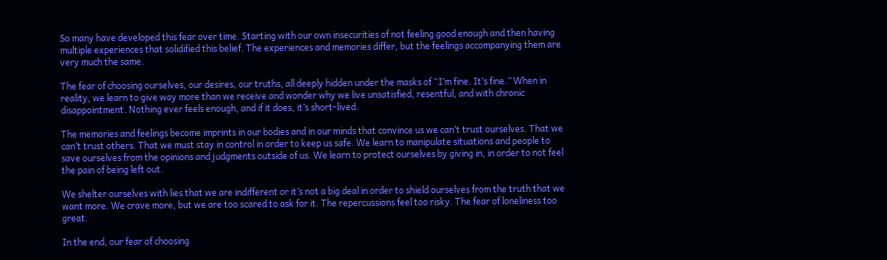So many have developed this fear over time. Starting with our own insecurities of not feeling good enough and then having multiple experiences that solidified this belief. The experiences and memories differ, but the feelings accompanying them are very much the same.

The fear of choosing ourselves, our desires, our truths, all deeply hidden under the masks of “I’m fine. It’s fine.” When in reality, we learn to give way more than we receive and wonder why we live unsatisfied, resentful, and with chronic disappointment. Nothing ever feels enough, and if it does, it’s short-lived.

The memories and feelings become imprints in our bodies and in our minds that convince us we can’t trust ourselves. That we can’t trust others. That we must stay in control in order to keep us safe. We learn to manipulate situations and people to save ourselves from the opinions and judgments outside of us. We learn to protect ourselves by giving in, in order to not feel the pain of being left out.

We shelter ourselves with lies that we are indifferent or it’s not a big deal in order to shield ourselves from the truth that we want more. We crave more, but we are too scared to ask for it. The repercussions feel too risky. The fear of loneliness too great.

In the end, our fear of choosing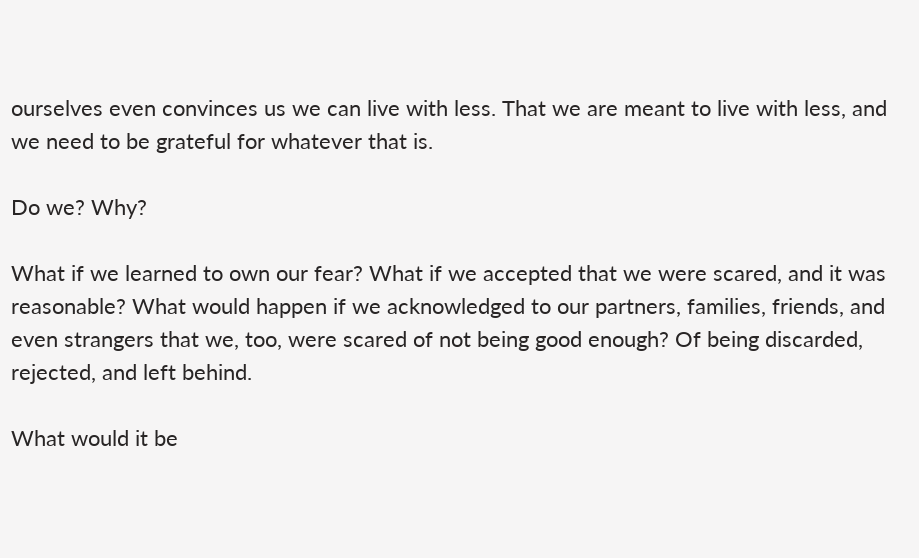ourselves even convinces us we can live with less. That we are meant to live with less, and we need to be grateful for whatever that is.

Do we? Why?

What if we learned to own our fear? What if we accepted that we were scared, and it was reasonable? What would happen if we acknowledged to our partners, families, friends, and even strangers that we, too, were scared of not being good enough? Of being discarded, rejected, and left behind.

What would it be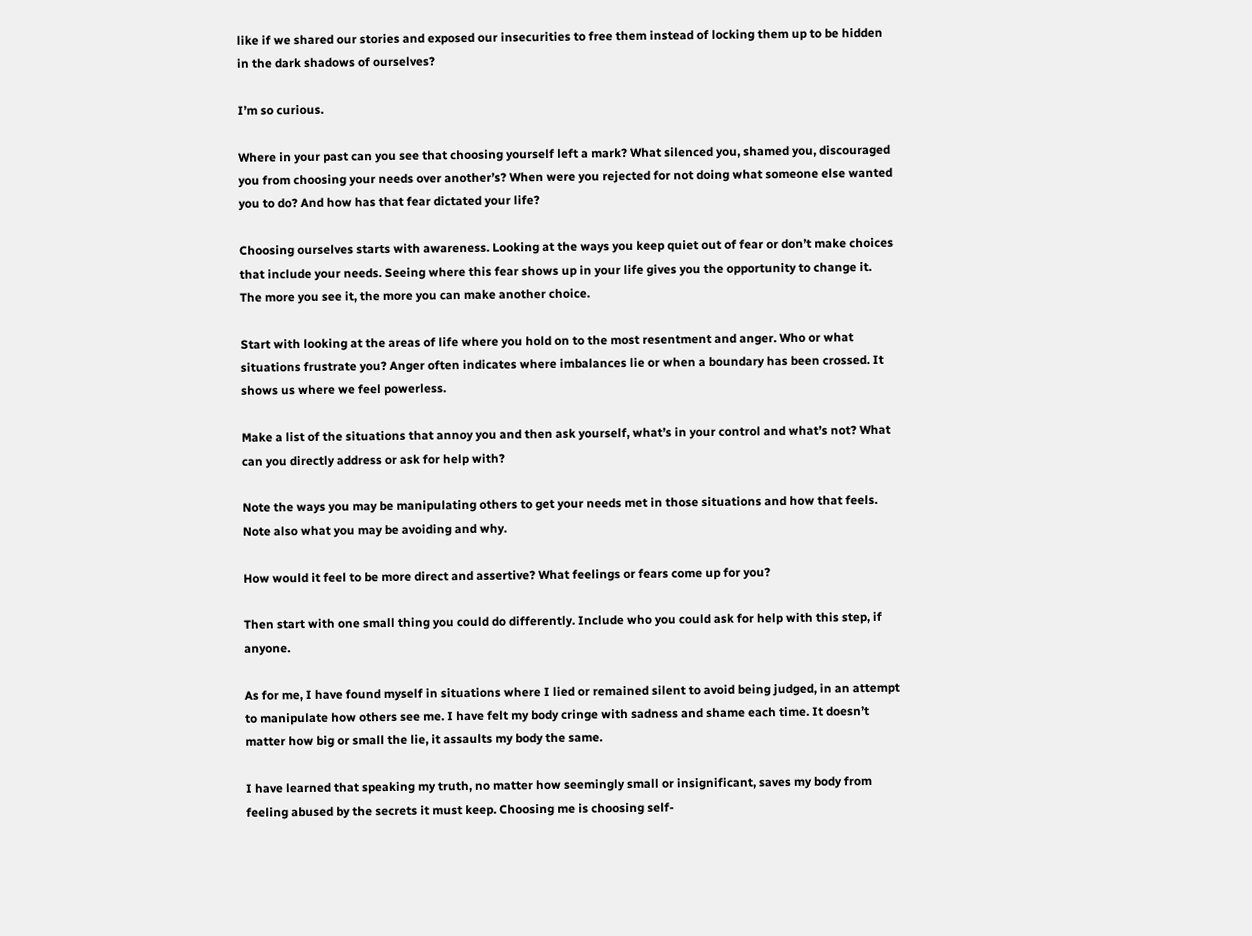like if we shared our stories and exposed our insecurities to free them instead of locking them up to be hidden in the dark shadows of ourselves?

I’m so curious.

Where in your past can you see that choosing yourself left a mark? What silenced you, shamed you, discouraged you from choosing your needs over another’s? When were you rejected for not doing what someone else wanted you to do? And how has that fear dictated your life?

Choosing ourselves starts with awareness. Looking at the ways you keep quiet out of fear or don’t make choices that include your needs. Seeing where this fear shows up in your life gives you the opportunity to change it. The more you see it, the more you can make another choice.

Start with looking at the areas of life where you hold on to the most resentment and anger. Who or what situations frustrate you? Anger often indicates where imbalances lie or when a boundary has been crossed. It shows us where we feel powerless.

Make a list of the situations that annoy you and then ask yourself, what’s in your control and what’s not? What can you directly address or ask for help with?

Note the ways you may be manipulating others to get your needs met in those situations and how that feels. Note also what you may be avoiding and why.

How would it feel to be more direct and assertive? What feelings or fears come up for you?

Then start with one small thing you could do differently. Include who you could ask for help with this step, if anyone.

As for me, I have found myself in situations where I lied or remained silent to avoid being judged, in an attempt to manipulate how others see me. I have felt my body cringe with sadness and shame each time. It doesn’t matter how big or small the lie, it assaults my body the same.

I have learned that speaking my truth, no matter how seemingly small or insignificant, saves my body from feeling abused by the secrets it must keep. Choosing me is choosing self-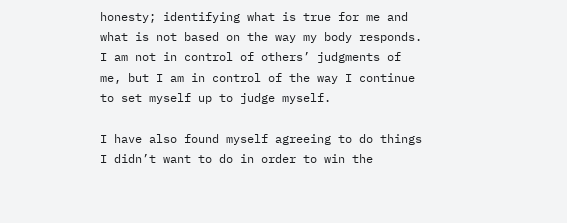honesty; identifying what is true for me and what is not based on the way my body responds. I am not in control of others’ judgments of me, but I am in control of the way I continue to set myself up to judge myself.

I have also found myself agreeing to do things I didn’t want to do in order to win the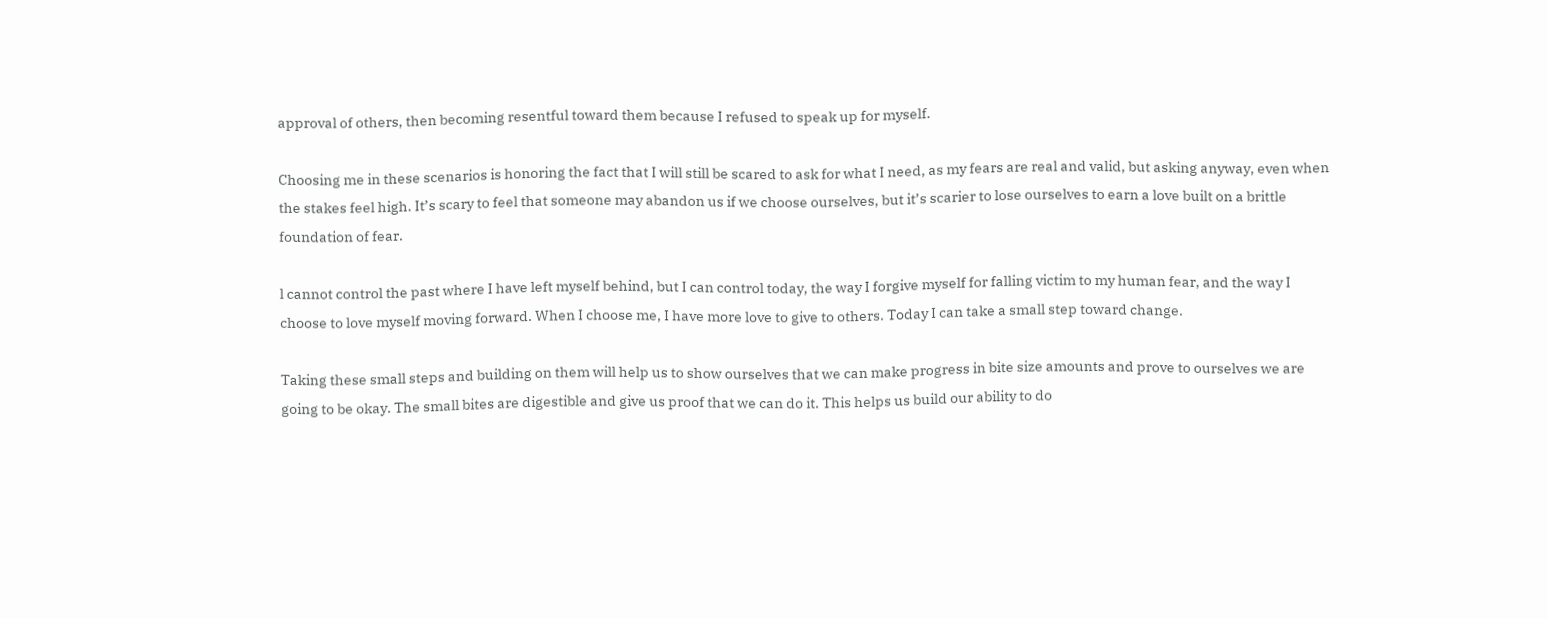approval of others, then becoming resentful toward them because I refused to speak up for myself.

Choosing me in these scenarios is honoring the fact that I will still be scared to ask for what I need, as my fears are real and valid, but asking anyway, even when the stakes feel high. It’s scary to feel that someone may abandon us if we choose ourselves, but it’s scarier to lose ourselves to earn a love built on a brittle foundation of fear.

l cannot control the past where I have left myself behind, but I can control today, the way I forgive myself for falling victim to my human fear, and the way I choose to love myself moving forward. When I choose me, I have more love to give to others. Today I can take a small step toward change.

Taking these small steps and building on them will help us to show ourselves that we can make progress in bite size amounts and prove to ourselves we are going to be okay. The small bites are digestible and give us proof that we can do it. This helps us build our ability to do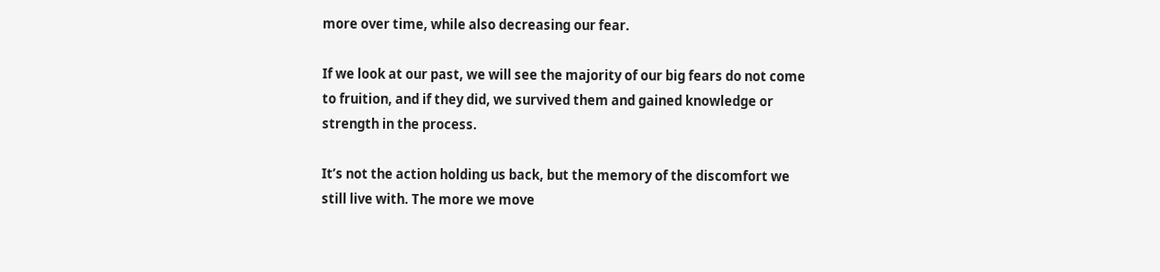more over time, while also decreasing our fear.

If we look at our past, we will see the majority of our big fears do not come to fruition, and if they did, we survived them and gained knowledge or strength in the process.

It’s not the action holding us back, but the memory of the discomfort we still live with. The more we move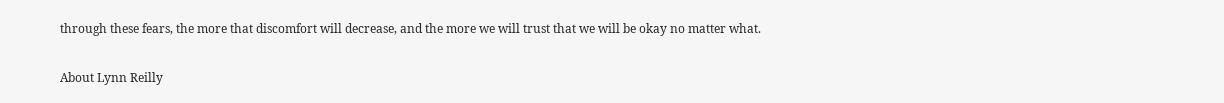through these fears, the more that discomfort will decrease, and the more we will trust that we will be okay no matter what.

About Lynn Reilly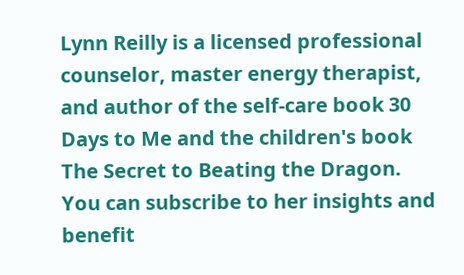Lynn Reilly is a licensed professional counselor, master energy therapist, and author of the self-care book 30 Days to Me and the children's book The Secret to Beating the Dragon. You can subscribe to her insights and benefit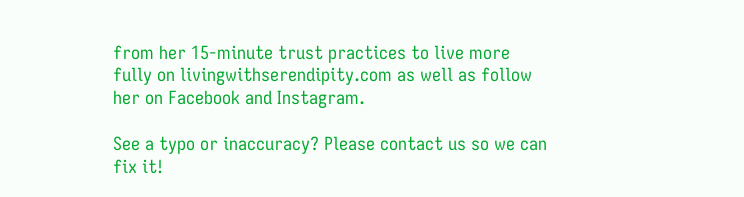from her 15-minute trust practices to live more fully on livingwithserendipity.com as well as follow her on Facebook and Instagram.

See a typo or inaccuracy? Please contact us so we can fix it!